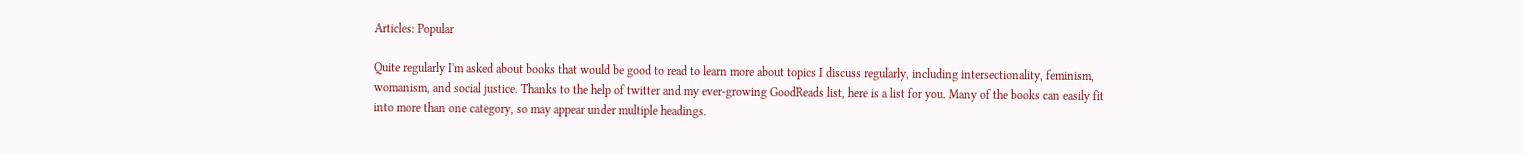Articles: Popular

Quite regularly I'm asked about books that would be good to read to learn more about topics I discuss regularly, including intersectionality, feminism, womanism, and social justice. Thanks to the help of twitter and my ever-growing GoodReads list, here is a list for you. Many of the books can easily fit into more than one category, so may appear under multiple headings.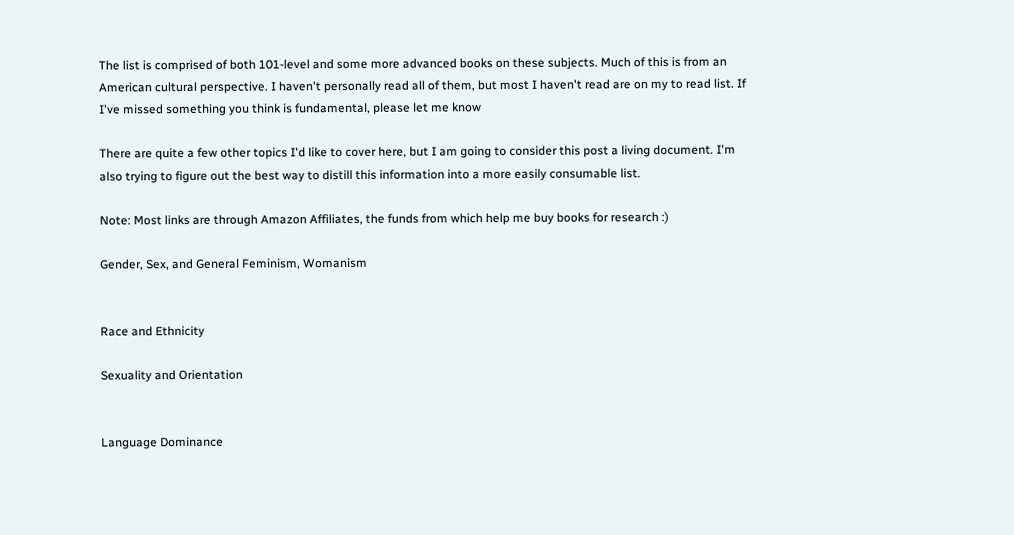The list is comprised of both 101-level and some more advanced books on these subjects. Much of this is from an American cultural perspective. I haven't personally read all of them, but most I haven't read are on my to read list. If I've missed something you think is fundamental, please let me know

There are quite a few other topics I'd like to cover here, but I am going to consider this post a living document. I'm also trying to figure out the best way to distill this information into a more easily consumable list.

Note: Most links are through Amazon Affiliates, the funds from which help me buy books for research :)

Gender, Sex, and General Feminism, Womanism


Race and Ethnicity

Sexuality and Orientation


Language Dominance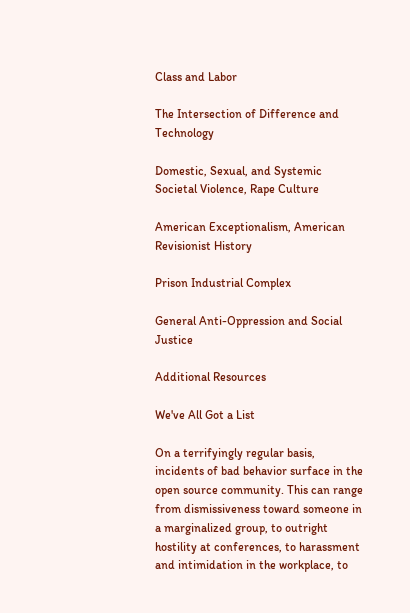Class and Labor

The Intersection of Difference and Technology

Domestic, Sexual, and Systemic Societal Violence, Rape Culture

American Exceptionalism, American Revisionist History

Prison Industrial Complex

General Anti-Oppression and Social Justice

Additional Resources

We've All Got a List

On a terrifyingly regular basis, incidents of bad behavior surface in the open source community. This can range from dismissiveness toward someone in a marginalized group, to outright hostility at conferences, to harassment and intimidation in the workplace, to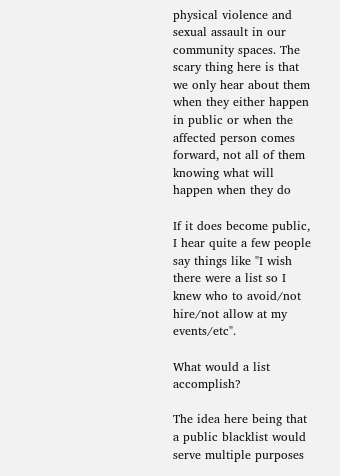physical violence and sexual assault in our community spaces. The scary thing here is that we only hear about them when they either happen in public or when the affected person comes forward, not all of them knowing what will happen when they do

If it does become public, I hear quite a few people say things like "I wish there were a list so I knew who to avoid/not hire/not allow at my events/etc".

What would a list accomplish?

The idea here being that a public blacklist would serve multiple purposes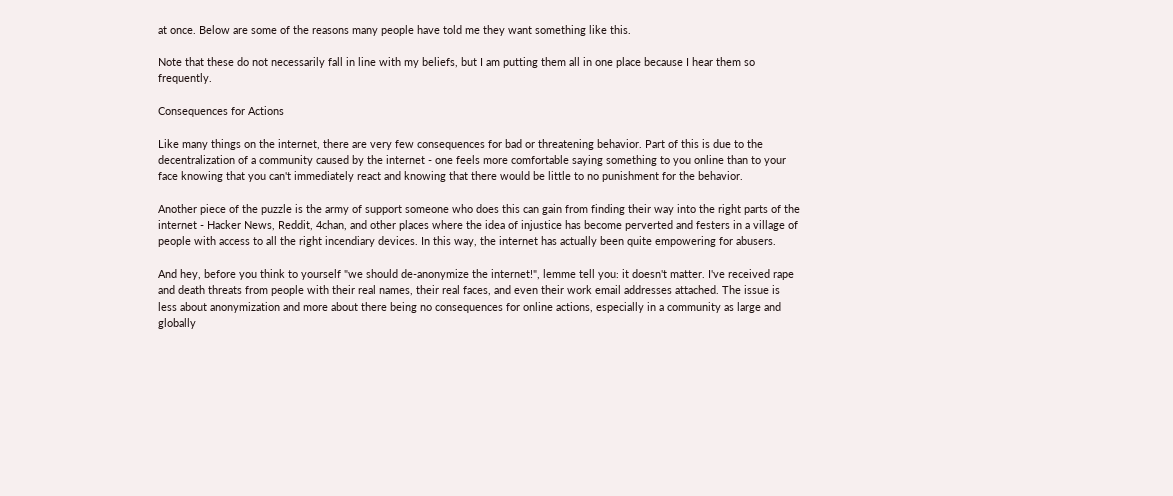at once. Below are some of the reasons many people have told me they want something like this.

Note that these do not necessarily fall in line with my beliefs, but I am putting them all in one place because I hear them so frequently.

Consequences for Actions

Like many things on the internet, there are very few consequences for bad or threatening behavior. Part of this is due to the decentralization of a community caused by the internet - one feels more comfortable saying something to you online than to your face knowing that you can't immediately react and knowing that there would be little to no punishment for the behavior.

Another piece of the puzzle is the army of support someone who does this can gain from finding their way into the right parts of the internet - Hacker News, Reddit, 4chan, and other places where the idea of injustice has become perverted and festers in a village of people with access to all the right incendiary devices. In this way, the internet has actually been quite empowering for abusers.

And hey, before you think to yourself "we should de-anonymize the internet!", lemme tell you: it doesn't matter. I've received rape and death threats from people with their real names, their real faces, and even their work email addresses attached. The issue is less about anonymization and more about there being no consequences for online actions, especially in a community as large and globally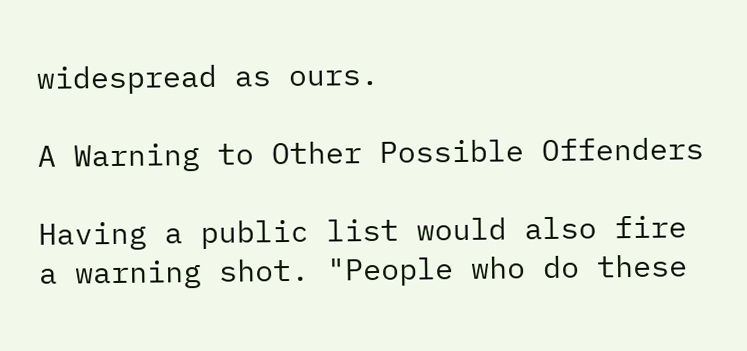widespread as ours.

A Warning to Other Possible Offenders

Having a public list would also fire a warning shot. "People who do these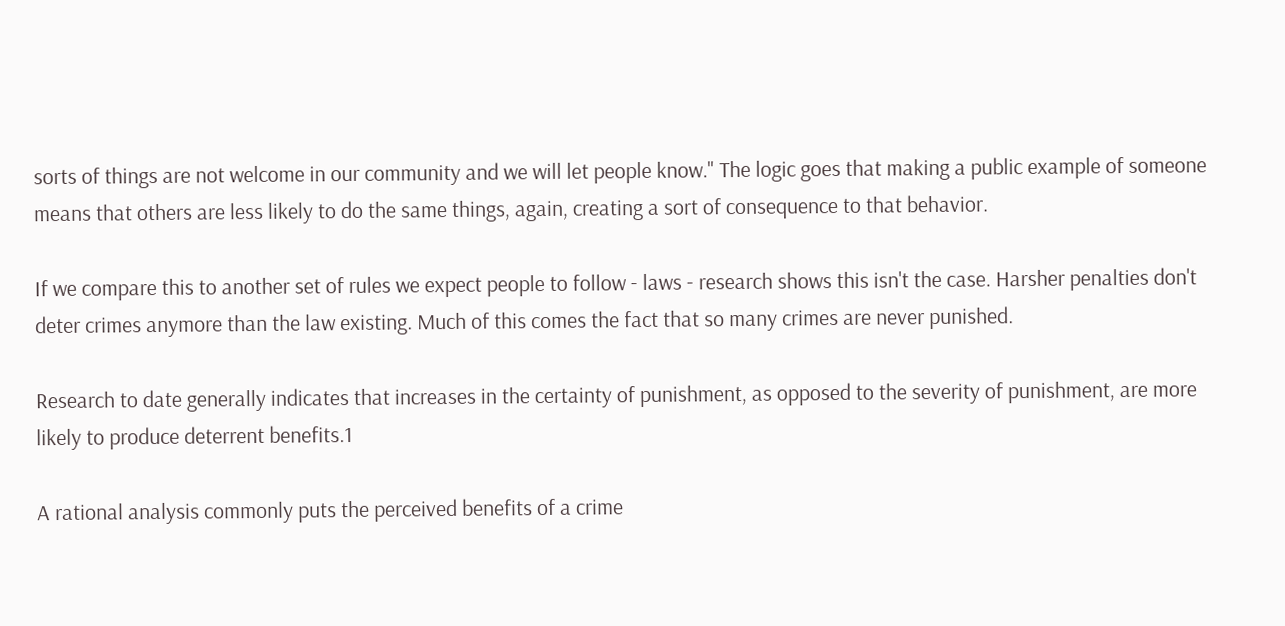sorts of things are not welcome in our community and we will let people know." The logic goes that making a public example of someone means that others are less likely to do the same things, again, creating a sort of consequence to that behavior.

If we compare this to another set of rules we expect people to follow - laws - research shows this isn't the case. Harsher penalties don't deter crimes anymore than the law existing. Much of this comes the fact that so many crimes are never punished.

Research to date generally indicates that increases in the certainty of punishment, as opposed to the severity of punishment, are more likely to produce deterrent benefits.1

A rational analysis commonly puts the perceived benefits of a crime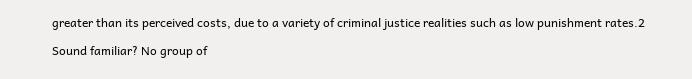greater than its perceived costs, due to a variety of criminal justice realities such as low punishment rates.2

Sound familiar? No group of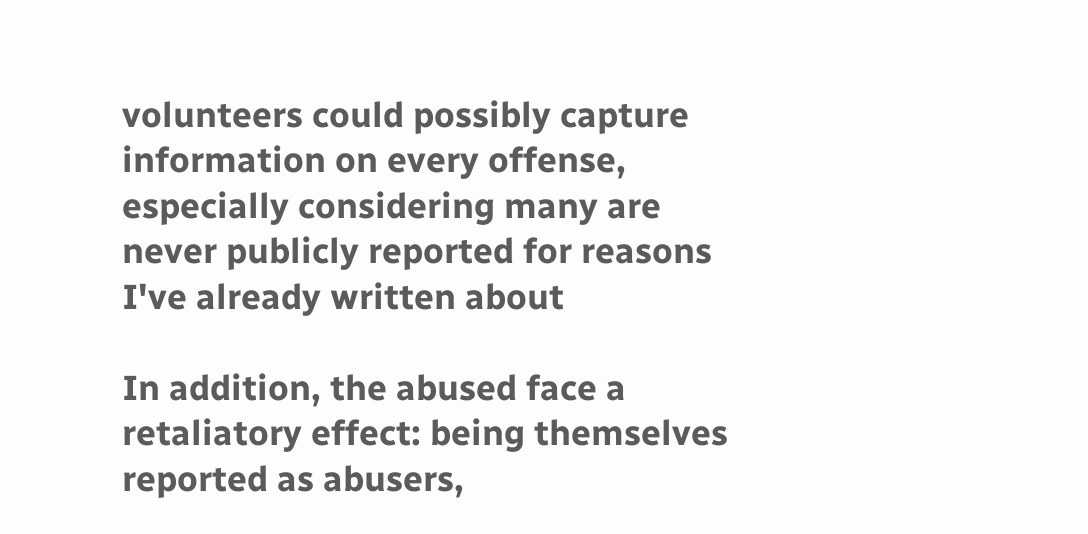volunteers could possibly capture information on every offense, especially considering many are never publicly reported for reasons I've already written about

In addition, the abused face a retaliatory effect: being themselves reported as abusers,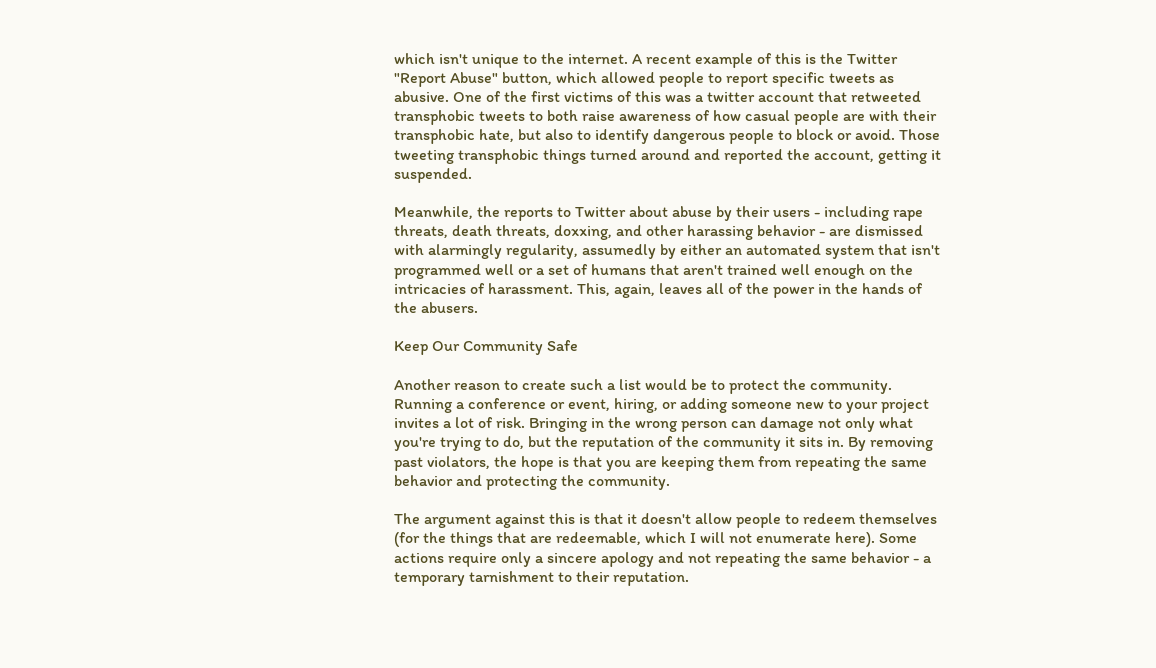which isn't unique to the internet. A recent example of this is the Twitter "Report Abuse" button, which allowed people to report specific tweets as abusive. One of the first victims of this was a twitter account that retweeted transphobic tweets to both raise awareness of how casual people are with their transphobic hate, but also to identify dangerous people to block or avoid. Those tweeting transphobic things turned around and reported the account, getting it suspended.

Meanwhile, the reports to Twitter about abuse by their users - including rape threats, death threats, doxxing, and other harassing behavior - are dismissed with alarmingly regularity, assumedly by either an automated system that isn't programmed well or a set of humans that aren't trained well enough on the intricacies of harassment. This, again, leaves all of the power in the hands of the abusers.

Keep Our Community Safe

Another reason to create such a list would be to protect the community. Running a conference or event, hiring, or adding someone new to your project invites a lot of risk. Bringing in the wrong person can damage not only what you're trying to do, but the reputation of the community it sits in. By removing past violators, the hope is that you are keeping them from repeating the same behavior and protecting the community.

The argument against this is that it doesn't allow people to redeem themselves (for the things that are redeemable, which I will not enumerate here). Some actions require only a sincere apology and not repeating the same behavior - a temporary tarnishment to their reputation.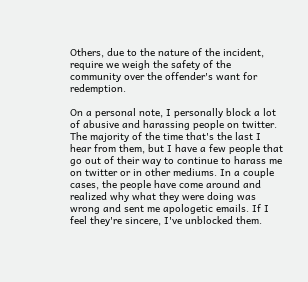Others, due to the nature of the incident, require we weigh the safety of the community over the offender's want for redemption.

On a personal note, I personally block a lot of abusive and harassing people on twitter. The majority of the time that's the last I hear from them, but I have a few people that go out of their way to continue to harass me on twitter or in other mediums. In a couple cases, the people have come around and realized why what they were doing was wrong and sent me apologetic emails. If I feel they're sincere, I've unblocked them.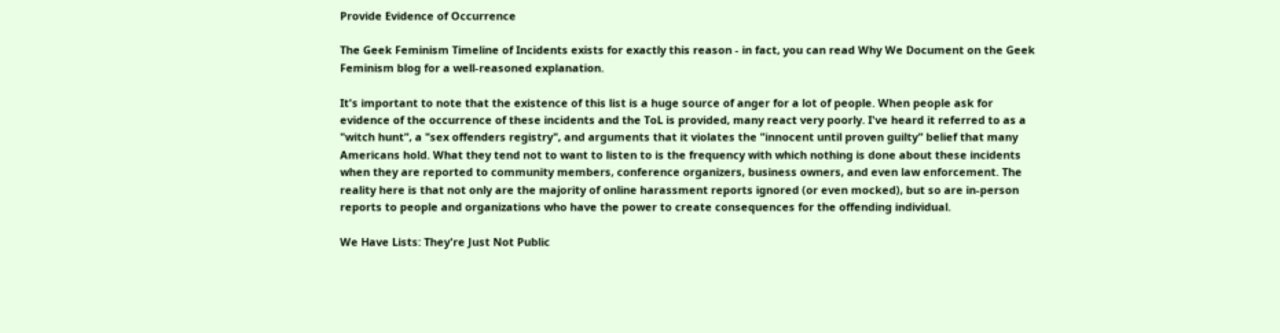Provide Evidence of Occurrence

The Geek Feminism Timeline of Incidents exists for exactly this reason - in fact, you can read Why We Document on the Geek Feminism blog for a well-reasoned explanation.

It's important to note that the existence of this list is a huge source of anger for a lot of people. When people ask for evidence of the occurrence of these incidents and the ToL is provided, many react very poorly. I've heard it referred to as a "witch hunt", a "sex offenders registry", and arguments that it violates the "innocent until proven guilty" belief that many Americans hold. What they tend not to want to listen to is the frequency with which nothing is done about these incidents when they are reported to community members, conference organizers, business owners, and even law enforcement. The reality here is that not only are the majority of online harassment reports ignored (or even mocked), but so are in-person reports to people and organizations who have the power to create consequences for the offending individual.

We Have Lists: They're Just Not Public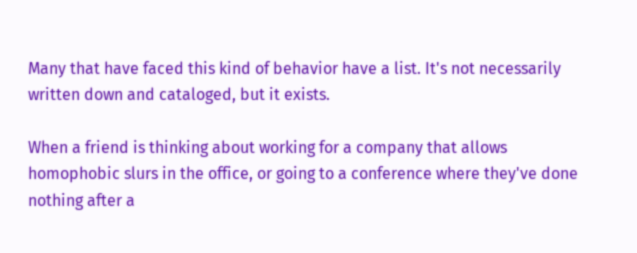Many that have faced this kind of behavior have a list. It's not necessarily written down and cataloged, but it exists.

When a friend is thinking about working for a company that allows homophobic slurs in the office, or going to a conference where they've done nothing after a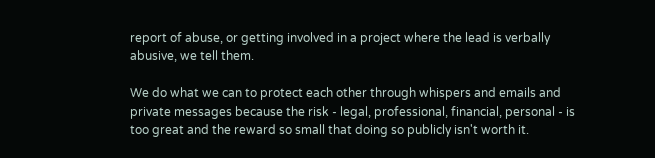report of abuse, or getting involved in a project where the lead is verbally abusive, we tell them.

We do what we can to protect each other through whispers and emails and private messages because the risk - legal, professional, financial, personal - is too great and the reward so small that doing so publicly isn't worth it.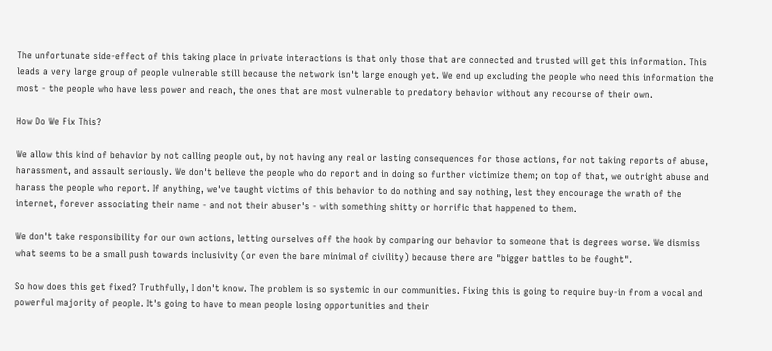The unfortunate side-effect of this taking place in private interactions is that only those that are connected and trusted will get this information. This leads a very large group of people vulnerable still because the network isn't large enough yet. We end up excluding the people who need this information the most - the people who have less power and reach, the ones that are most vulnerable to predatory behavior without any recourse of their own.

How Do We Fix This?

We allow this kind of behavior by not calling people out, by not having any real or lasting consequences for those actions, for not taking reports of abuse, harassment, and assault seriously. We don't believe the people who do report and in doing so further victimize them; on top of that, we outright abuse and harass the people who report. If anything, we've taught victims of this behavior to do nothing and say nothing, lest they encourage the wrath of the internet, forever associating their name - and not their abuser's - with something shitty or horrific that happened to them.

We don't take responsibility for our own actions, letting ourselves off the hook by comparing our behavior to someone that is degrees worse. We dismiss what seems to be a small push towards inclusivity (or even the bare minimal of civility) because there are "bigger battles to be fought".

So how does this get fixed? Truthfully, I don't know. The problem is so systemic in our communities. Fixing this is going to require buy-in from a vocal and powerful majority of people. It's going to have to mean people losing opportunities and their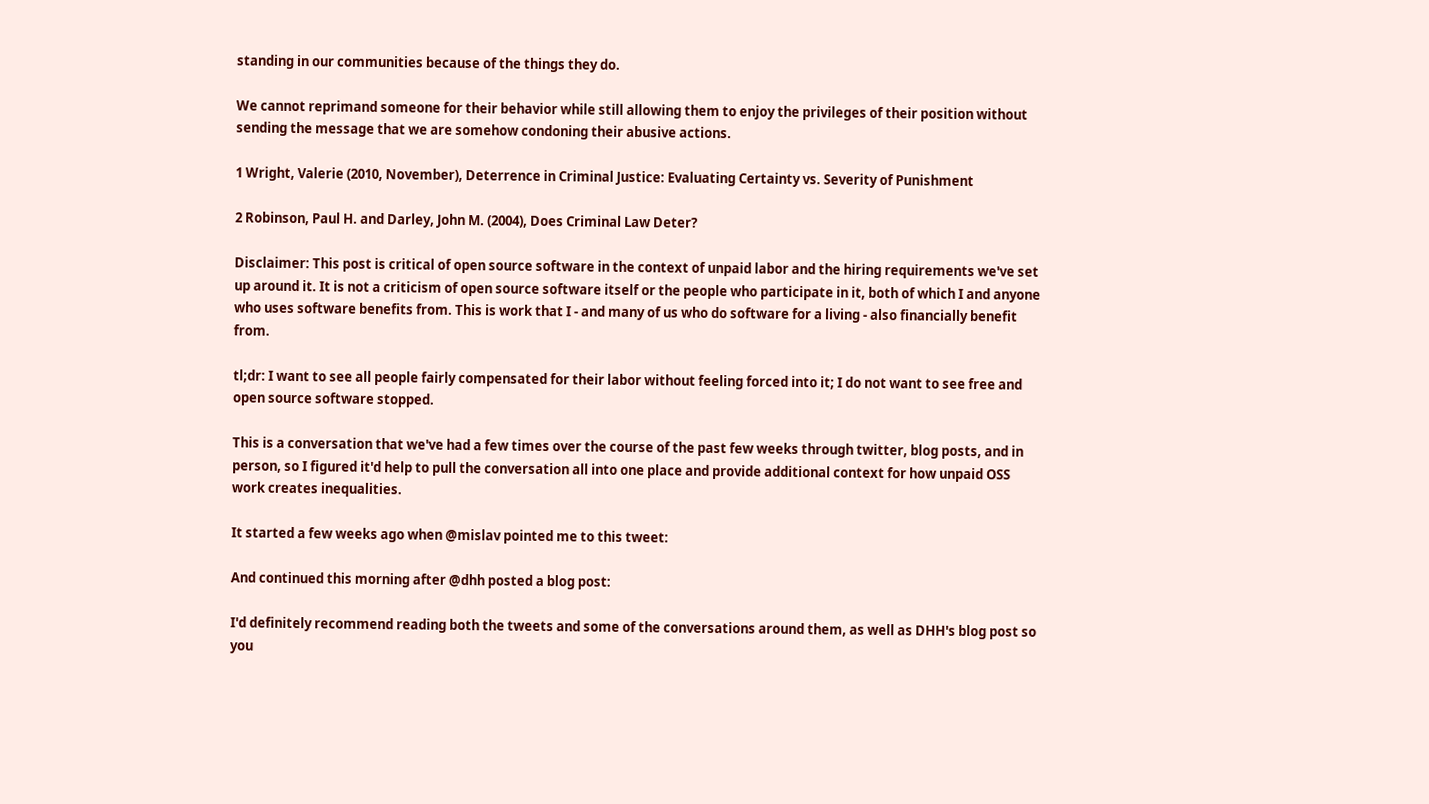standing in our communities because of the things they do.

We cannot reprimand someone for their behavior while still allowing them to enjoy the privileges of their position without sending the message that we are somehow condoning their abusive actions.

1 Wright, Valerie (2010, November), Deterrence in Criminal Justice: Evaluating Certainty vs. Severity of Punishment

2 Robinson, Paul H. and Darley, John M. (2004), Does Criminal Law Deter?

Disclaimer: This post is critical of open source software in the context of unpaid labor and the hiring requirements we've set up around it. It is not a criticism of open source software itself or the people who participate in it, both of which I and anyone who uses software benefits from. This is work that I - and many of us who do software for a living - also financially benefit from.

tl;dr: I want to see all people fairly compensated for their labor without feeling forced into it; I do not want to see free and open source software stopped.

This is a conversation that we've had a few times over the course of the past few weeks through twitter, blog posts, and in person, so I figured it'd help to pull the conversation all into one place and provide additional context for how unpaid OSS work creates inequalities.

It started a few weeks ago when @mislav pointed me to this tweet:

And continued this morning after @dhh posted a blog post:

I'd definitely recommend reading both the tweets and some of the conversations around them, as well as DHH's blog post so you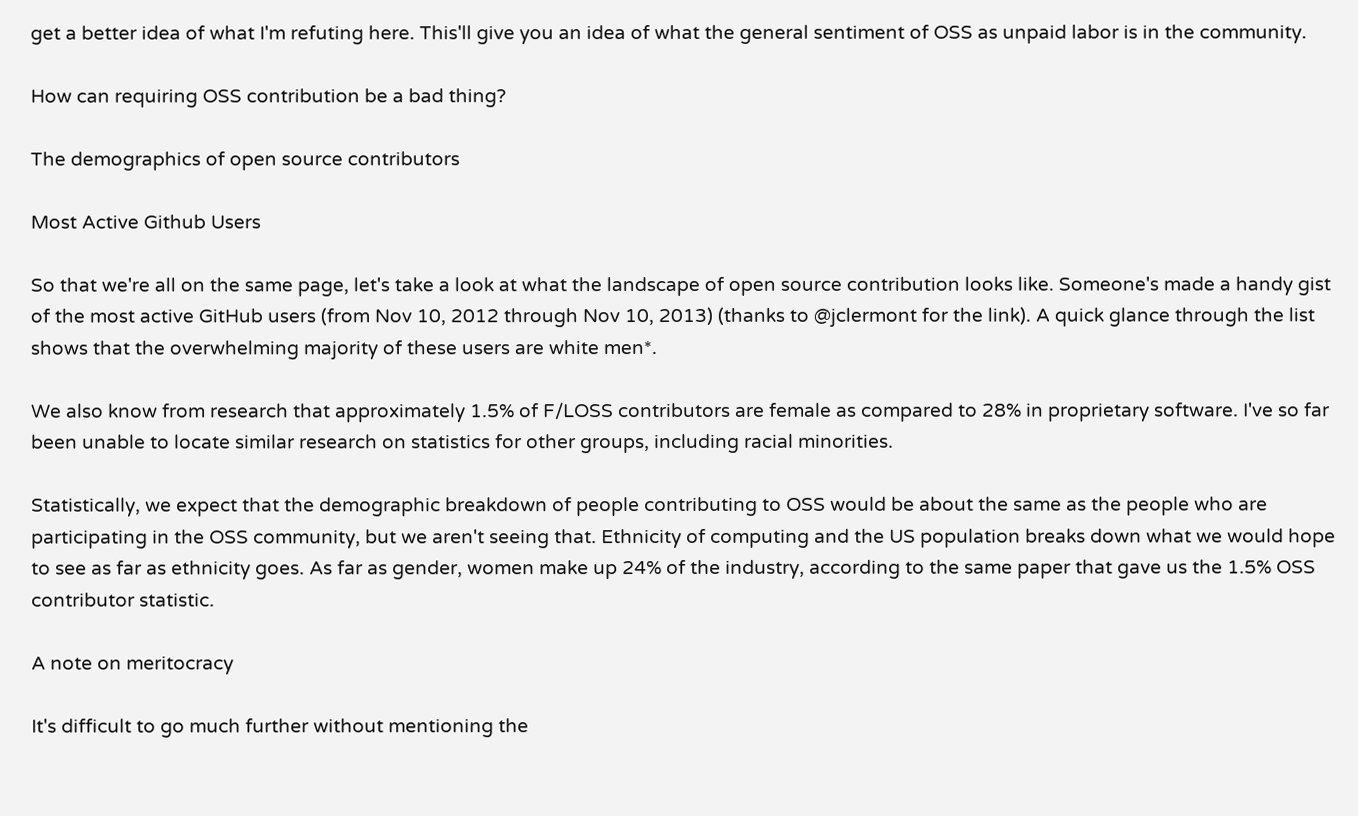get a better idea of what I'm refuting here. This'll give you an idea of what the general sentiment of OSS as unpaid labor is in the community.

How can requiring OSS contribution be a bad thing?

The demographics of open source contributors

Most Active Github Users

So that we're all on the same page, let's take a look at what the landscape of open source contribution looks like. Someone's made a handy gist of the most active GitHub users (from Nov 10, 2012 through Nov 10, 2013) (thanks to @jclermont for the link). A quick glance through the list shows that the overwhelming majority of these users are white men*.

We also know from research that approximately 1.5% of F/LOSS contributors are female as compared to 28% in proprietary software. I've so far been unable to locate similar research on statistics for other groups, including racial minorities.

Statistically, we expect that the demographic breakdown of people contributing to OSS would be about the same as the people who are participating in the OSS community, but we aren't seeing that. Ethnicity of computing and the US population breaks down what we would hope to see as far as ethnicity goes. As far as gender, women make up 24% of the industry, according to the same paper that gave us the 1.5% OSS contributor statistic.

A note on meritocracy

It's difficult to go much further without mentioning the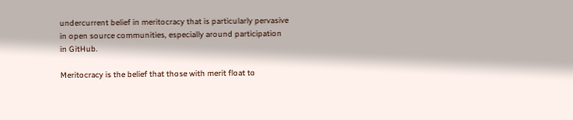undercurrent belief in meritocracy that is particularly pervasive in open source communities, especially around participation in GitHub.

Meritocracy is the belief that those with merit float to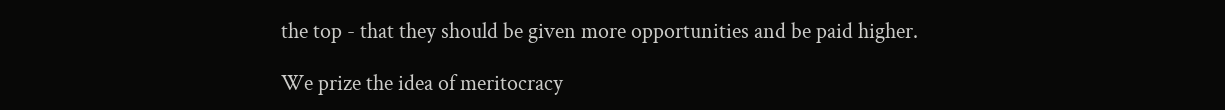the top - that they should be given more opportunities and be paid higher.

We prize the idea of meritocracy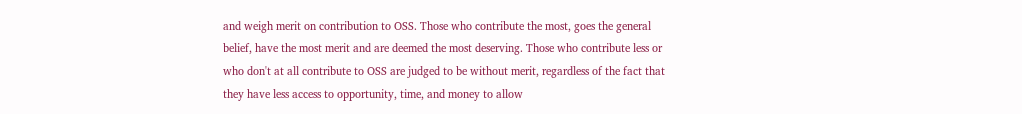and weigh merit on contribution to OSS. Those who contribute the most, goes the general belief, have the most merit and are deemed the most deserving. Those who contribute less or who don't at all contribute to OSS are judged to be without merit, regardless of the fact that they have less access to opportunity, time, and money to allow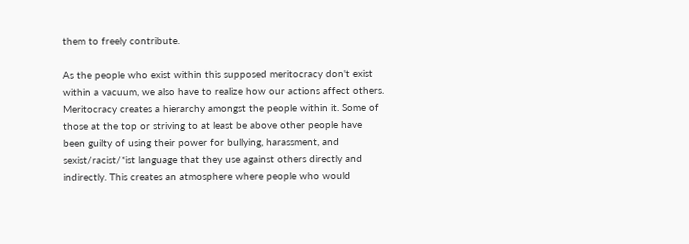them to freely contribute.

As the people who exist within this supposed meritocracy don't exist within a vacuum, we also have to realize how our actions affect others. Meritocracy creates a hierarchy amongst the people within it. Some of those at the top or striving to at least be above other people have been guilty of using their power for bullying, harassment, and sexist/racist/*ist language that they use against others directly and indirectly. This creates an atmosphere where people who would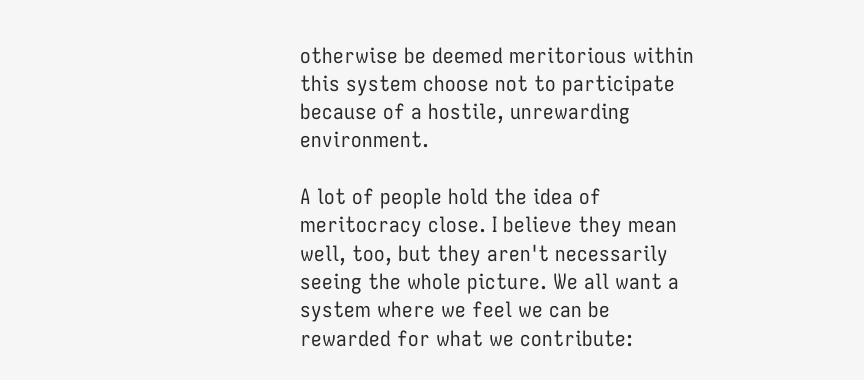otherwise be deemed meritorious within this system choose not to participate because of a hostile, unrewarding environment.

A lot of people hold the idea of meritocracy close. I believe they mean well, too, but they aren't necessarily seeing the whole picture. We all want a system where we feel we can be rewarded for what we contribute: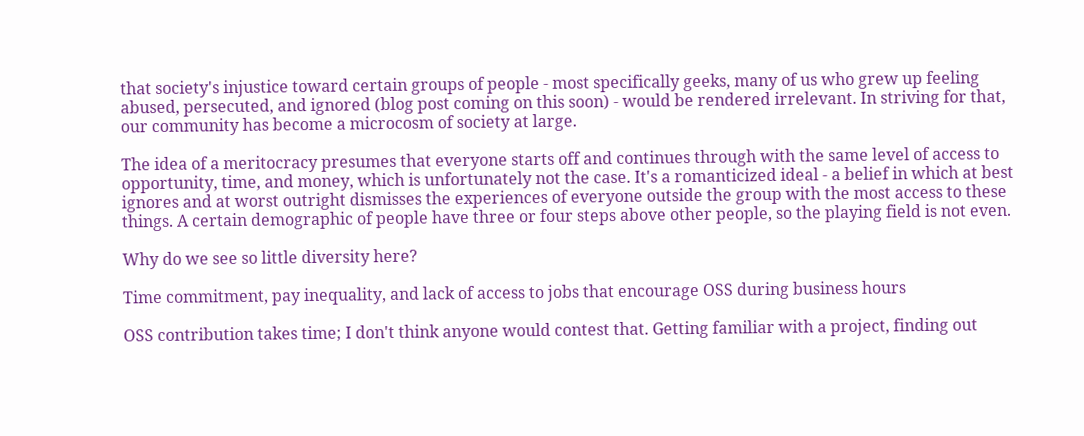that society's injustice toward certain groups of people - most specifically geeks, many of us who grew up feeling abused, persecuted, and ignored (blog post coming on this soon) - would be rendered irrelevant. In striving for that, our community has become a microcosm of society at large.

The idea of a meritocracy presumes that everyone starts off and continues through with the same level of access to opportunity, time, and money, which is unfortunately not the case. It's a romanticized ideal - a belief in which at best ignores and at worst outright dismisses the experiences of everyone outside the group with the most access to these things. A certain demographic of people have three or four steps above other people, so the playing field is not even.

Why do we see so little diversity here?

Time commitment, pay inequality, and lack of access to jobs that encourage OSS during business hours

OSS contribution takes time; I don't think anyone would contest that. Getting familiar with a project, finding out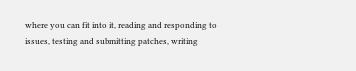where you can fit into it, reading and responding to issues, testing and submitting patches, writing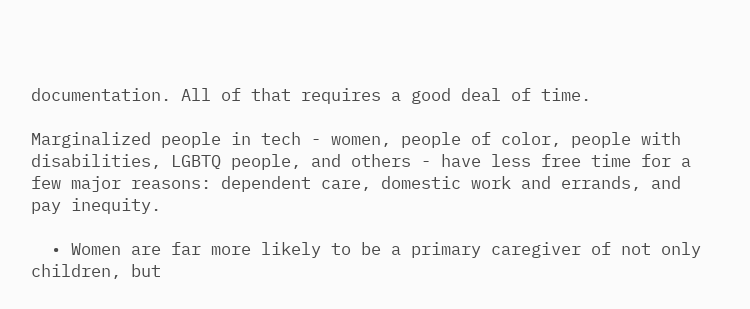documentation. All of that requires a good deal of time.

Marginalized people in tech - women, people of color, people with disabilities, LGBTQ people, and others - have less free time for a few major reasons: dependent care, domestic work and errands, and pay inequity.

  • Women are far more likely to be a primary caregiver of not only children, but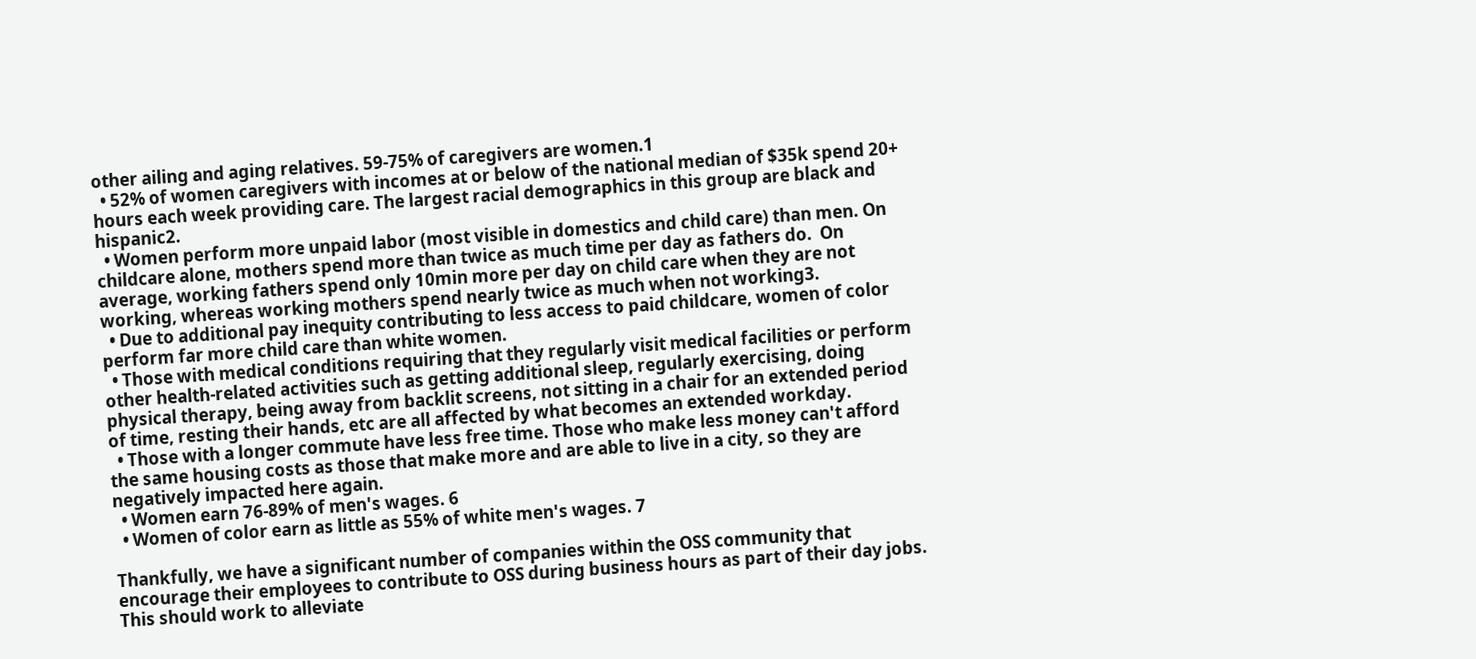other ailing and aging relatives. 59-75% of caregivers are women.1
  • 52% of women caregivers with incomes at or below of the national median of $35k spend 20+ hours each week providing care. The largest racial demographics in this group are black and hispanic2.
  • Women perform more unpaid labor (most visible in domestics and child care) than men. On childcare alone, mothers spend more than twice as much time per day as fathers do.  On average, working fathers spend only 10min more per day on child care when they are not working, whereas working mothers spend nearly twice as much when not working3.
  • Due to additional pay inequity contributing to less access to paid childcare, women of color perform far more child care than white women.
  • Those with medical conditions requiring that they regularly visit medical facilities or perform other health-related activities such as getting additional sleep, regularly exercising, doing physical therapy, being away from backlit screens, not sitting in a chair for an extended period of time, resting their hands, etc are all affected by what becomes an extended workday.
  • Those with a longer commute have less free time. Those who make less money can't afford the same housing costs as those that make more and are able to live in a city, so they are negatively impacted here again.
  • Women earn 76-89% of men's wages. 6
  • Women of color earn as little as 55% of white men's wages. 7

Thankfully, we have a significant number of companies within the OSS community that encourage their employees to contribute to OSS during business hours as part of their day jobs. This should work to alleviate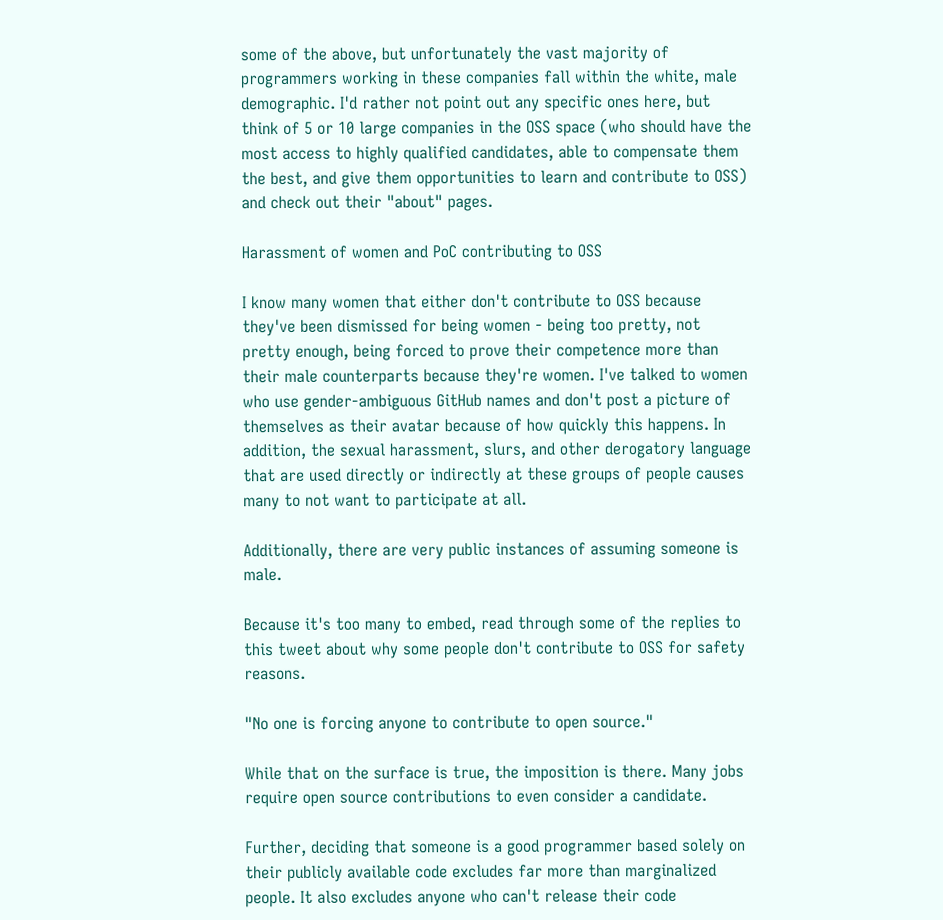some of the above, but unfortunately the vast majority of programmers working in these companies fall within the white, male demographic. I'd rather not point out any specific ones here, but think of 5 or 10 large companies in the OSS space (who should have the most access to highly qualified candidates, able to compensate them the best, and give them opportunities to learn and contribute to OSS) and check out their "about" pages.

Harassment of women and PoC contributing to OSS

I know many women that either don't contribute to OSS because they've been dismissed for being women - being too pretty, not pretty enough, being forced to prove their competence more than their male counterparts because they're women. I've talked to women who use gender-ambiguous GitHub names and don't post a picture of themselves as their avatar because of how quickly this happens. In addition, the sexual harassment, slurs, and other derogatory language that are used directly or indirectly at these groups of people causes many to not want to participate at all.

Additionally, there are very public instances of assuming someone is male.

Because it's too many to embed, read through some of the replies to this tweet about why some people don't contribute to OSS for safety reasons.

"No one is forcing anyone to contribute to open source."

While that on the surface is true, the imposition is there. Many jobs require open source contributions to even consider a candidate.

Further, deciding that someone is a good programmer based solely on their publicly available code excludes far more than marginalized people. It also excludes anyone who can't release their code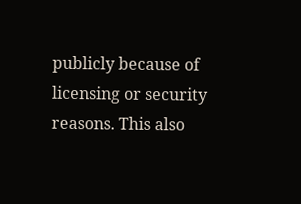publicly because of licensing or security reasons. This also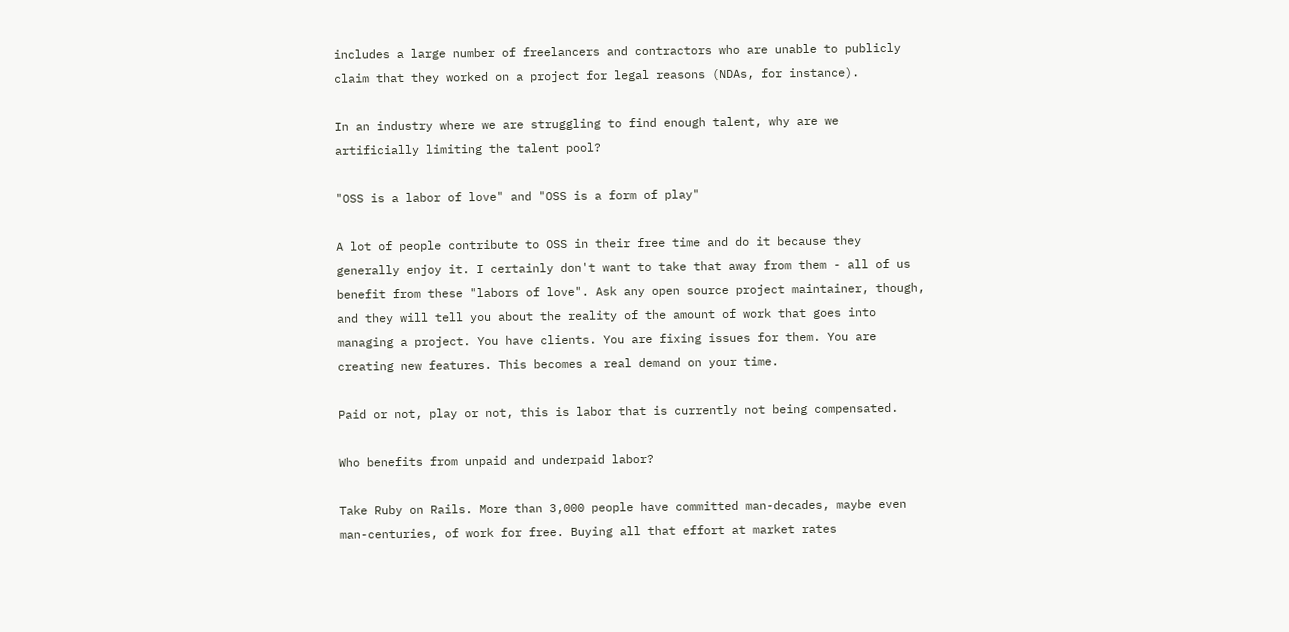includes a large number of freelancers and contractors who are unable to publicly claim that they worked on a project for legal reasons (NDAs, for instance).

In an industry where we are struggling to find enough talent, why are we artificially limiting the talent pool?

"OSS is a labor of love" and "OSS is a form of play"

A lot of people contribute to OSS in their free time and do it because they generally enjoy it. I certainly don't want to take that away from them - all of us benefit from these "labors of love". Ask any open source project maintainer, though, and they will tell you about the reality of the amount of work that goes into managing a project. You have clients. You are fixing issues for them. You are creating new features. This becomes a real demand on your time.

Paid or not, play or not, this is labor that is currently not being compensated.

Who benefits from unpaid and underpaid labor?

Take Ruby on Rails. More than 3,000 people have committed man-decades, maybe even man-centuries, of work for free. Buying all that effort at market rates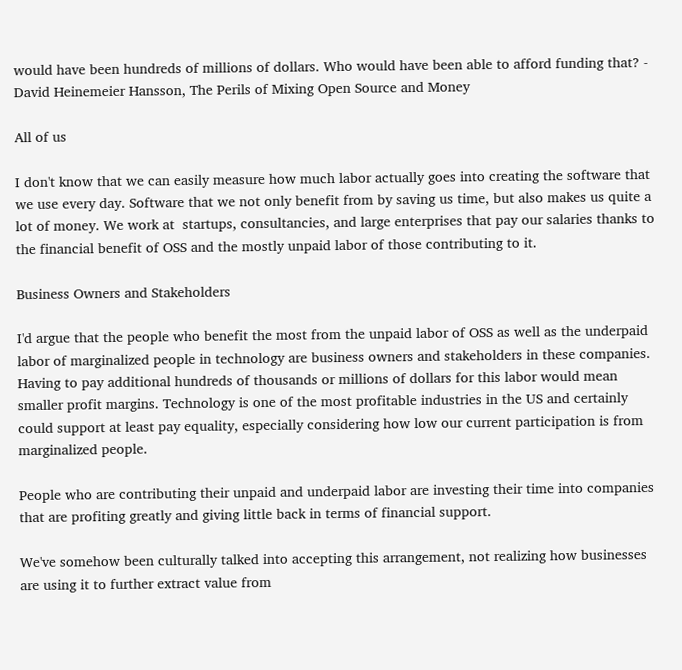would have been hundreds of millions of dollars. Who would have been able to afford funding that? - David Heinemeier Hansson, The Perils of Mixing Open Source and Money

All of us

I don't know that we can easily measure how much labor actually goes into creating the software that we use every day. Software that we not only benefit from by saving us time, but also makes us quite a lot of money. We work at  startups, consultancies, and large enterprises that pay our salaries thanks to the financial benefit of OSS and the mostly unpaid labor of those contributing to it.

Business Owners and Stakeholders

I'd argue that the people who benefit the most from the unpaid labor of OSS as well as the underpaid labor of marginalized people in technology are business owners and stakeholders in these companies. Having to pay additional hundreds of thousands or millions of dollars for this labor would mean smaller profit margins. Technology is one of the most profitable industries in the US and certainly could support at least pay equality, especially considering how low our current participation is from marginalized people.

People who are contributing their unpaid and underpaid labor are investing their time into companies that are profiting greatly and giving little back in terms of financial support.

We've somehow been culturally talked into accepting this arrangement, not realizing how businesses are using it to further extract value from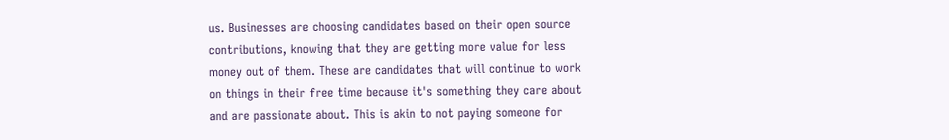us. Businesses are choosing candidates based on their open source contributions, knowing that they are getting more value for less money out of them. These are candidates that will continue to work on things in their free time because it's something they care about and are passionate about. This is akin to not paying someone for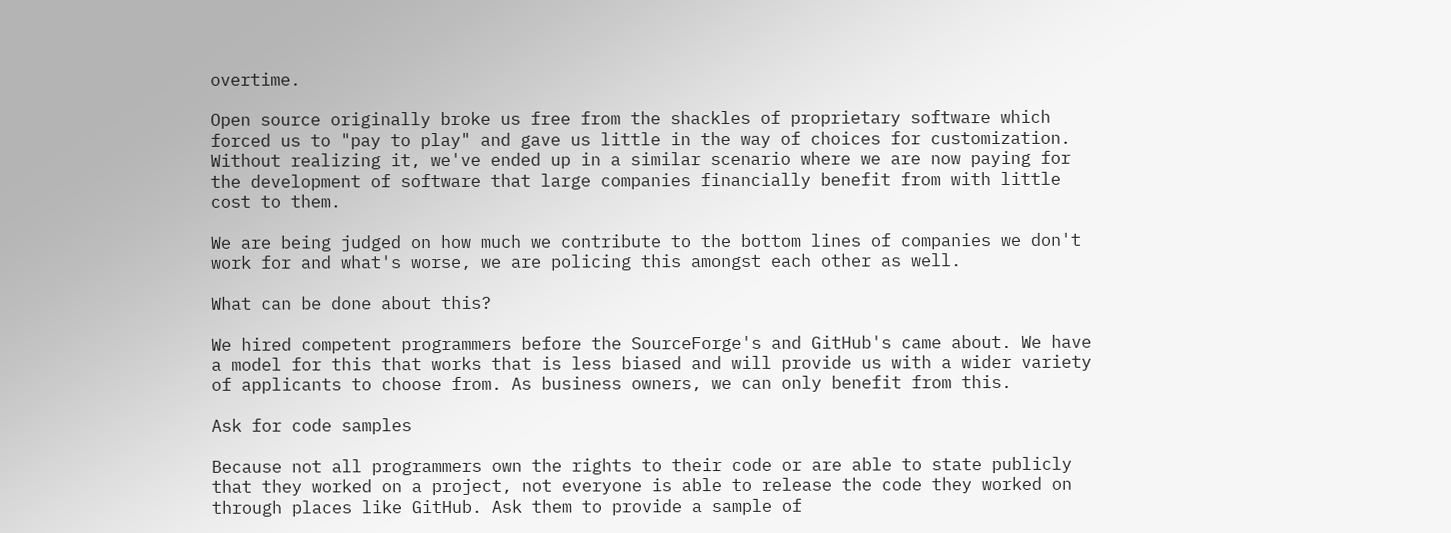overtime.

Open source originally broke us free from the shackles of proprietary software which forced us to "pay to play" and gave us little in the way of choices for customization. Without realizing it, we've ended up in a similar scenario where we are now paying for the development of software that large companies financially benefit from with little cost to them.

We are being judged on how much we contribute to the bottom lines of companies we don't work for and what's worse, we are policing this amongst each other as well.

What can be done about this?

We hired competent programmers before the SourceForge's and GitHub's came about. We have a model for this that works that is less biased and will provide us with a wider variety of applicants to choose from. As business owners, we can only benefit from this.

Ask for code samples

Because not all programmers own the rights to their code or are able to state publicly that they worked on a project, not everyone is able to release the code they worked on through places like GitHub. Ask them to provide a sample of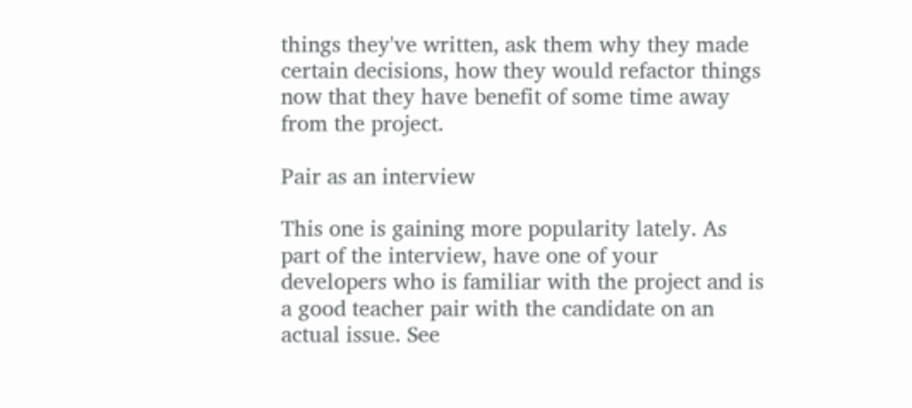things they've written, ask them why they made certain decisions, how they would refactor things now that they have benefit of some time away from the project.

Pair as an interview

This one is gaining more popularity lately. As part of the interview, have one of your developers who is familiar with the project and is a good teacher pair with the candidate on an actual issue. See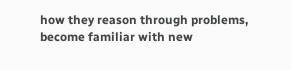how they reason through problems, become familiar with new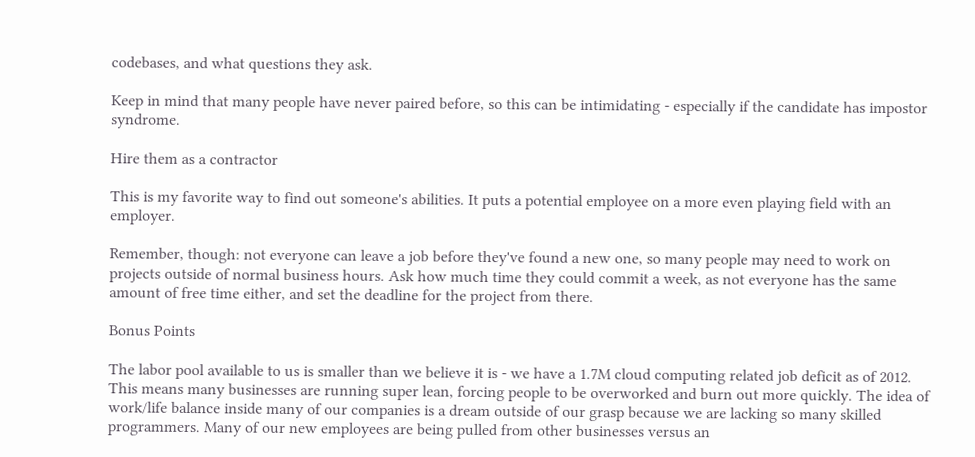codebases, and what questions they ask.

Keep in mind that many people have never paired before, so this can be intimidating - especially if the candidate has impostor syndrome.

Hire them as a contractor

This is my favorite way to find out someone's abilities. It puts a potential employee on a more even playing field with an employer.

Remember, though: not everyone can leave a job before they've found a new one, so many people may need to work on projects outside of normal business hours. Ask how much time they could commit a week, as not everyone has the same amount of free time either, and set the deadline for the project from there.

Bonus Points

The labor pool available to us is smaller than we believe it is - we have a 1.7M cloud computing related job deficit as of 2012. This means many businesses are running super lean, forcing people to be overworked and burn out more quickly. The idea of work/life balance inside many of our companies is a dream outside of our grasp because we are lacking so many skilled programmers. Many of our new employees are being pulled from other businesses versus an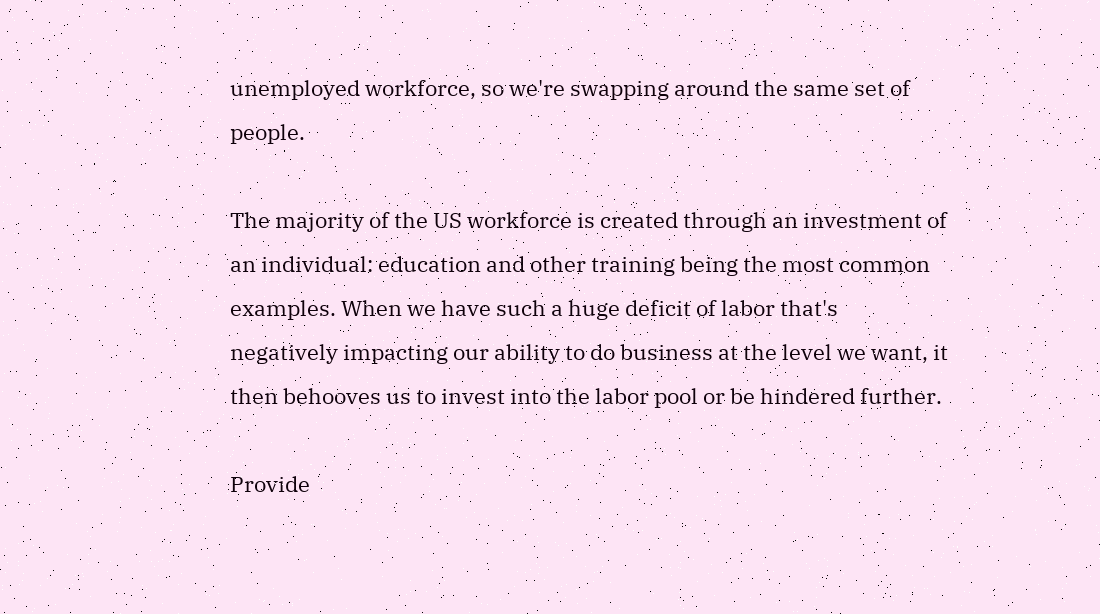unemployed workforce, so we're swapping around the same set of people.

The majority of the US workforce is created through an investment of an individual: education and other training being the most common examples. When we have such a huge deficit of labor that's negatively impacting our ability to do business at the level we want, it then behooves us to invest into the labor pool or be hindered further.

Provide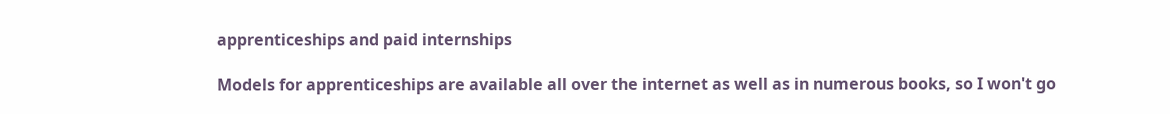apprenticeships and paid internships

Models for apprenticeships are available all over the internet as well as in numerous books, so I won't go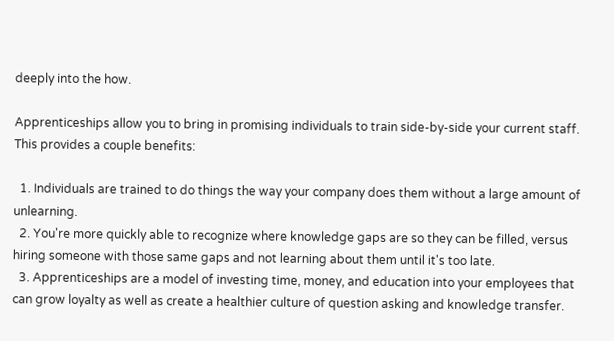deeply into the how.

Apprenticeships allow you to bring in promising individuals to train side-by-side your current staff. This provides a couple benefits:

  1. Individuals are trained to do things the way your company does them without a large amount of unlearning.
  2. You're more quickly able to recognize where knowledge gaps are so they can be filled, versus hiring someone with those same gaps and not learning about them until it's too late.
  3. Apprenticeships are a model of investing time, money, and education into your employees that can grow loyalty as well as create a healthier culture of question asking and knowledge transfer.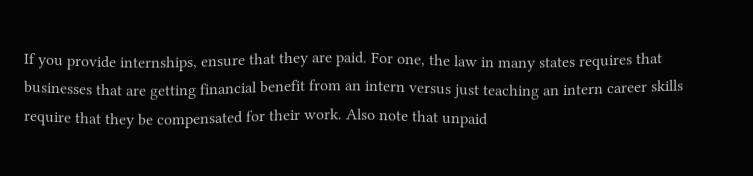If you provide internships, ensure that they are paid. For one, the law in many states requires that businesses that are getting financial benefit from an intern versus just teaching an intern career skills require that they be compensated for their work. Also note that unpaid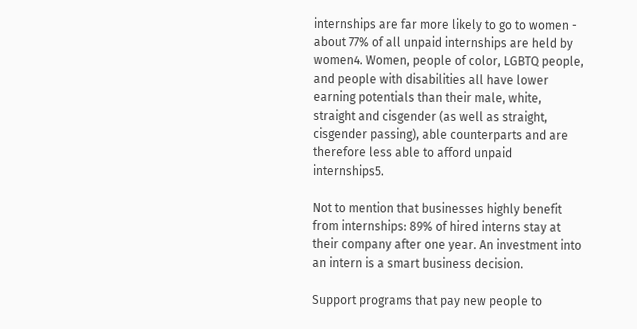internships are far more likely to go to women - about 77% of all unpaid internships are held by women4. Women, people of color, LGBTQ people, and people with disabilities all have lower earning potentials than their male, white, straight and cisgender (as well as straight, cisgender passing), able counterparts and are therefore less able to afford unpaid internships5.

Not to mention that businesses highly benefit from internships: 89% of hired interns stay at their company after one year. An investment into an intern is a smart business decision.

Support programs that pay new people to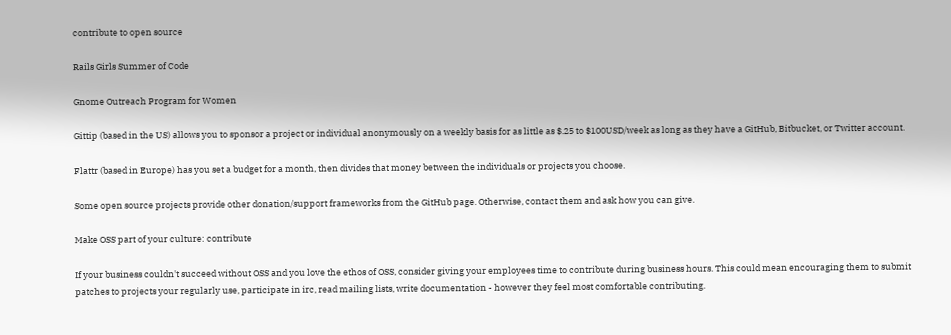contribute to open source

Rails Girls Summer of Code

Gnome Outreach Program for Women

Gittip (based in the US) allows you to sponsor a project or individual anonymously on a weekly basis for as little as $.25 to $100USD/week as long as they have a GitHub, Bitbucket, or Twitter account.

Flattr (based in Europe) has you set a budget for a month, then divides that money between the individuals or projects you choose.

Some open source projects provide other donation/support frameworks from the GitHub page. Otherwise, contact them and ask how you can give.

Make OSS part of your culture: contribute

If your business couldn't succeed without OSS and you love the ethos of OSS, consider giving your employees time to contribute during business hours. This could mean encouraging them to submit patches to projects your regularly use, participate in irc, read mailing lists, write documentation - however they feel most comfortable contributing.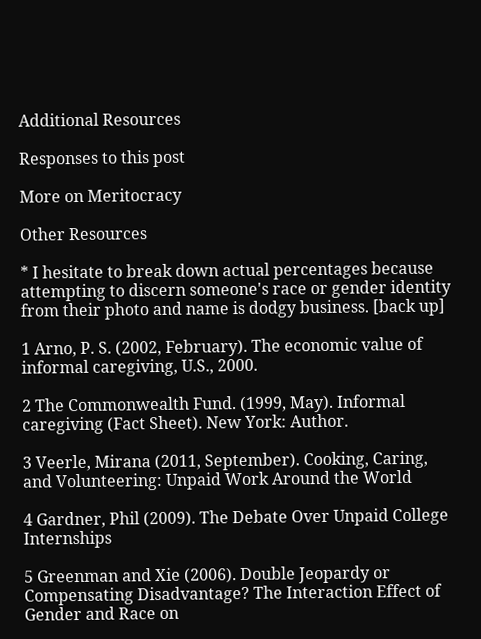Additional Resources

Responses to this post

More on Meritocracy

Other Resources

* I hesitate to break down actual percentages because attempting to discern someone's race or gender identity from their photo and name is dodgy business. [back up]

1 Arno, P. S. (2002, February). The economic value of informal caregiving, U.S., 2000.

2 The Commonwealth Fund. (1999, May). Informal caregiving (Fact Sheet). New York: Author.

3 Veerle, Mirana (2011, September). Cooking, Caring, and Volunteering: Unpaid Work Around the World

4 Gardner, Phil (2009). The Debate Over Unpaid College Internships

5 Greenman and Xie (2006). Double Jeopardy or Compensating Disadvantage? The Interaction Effect of Gender and Race on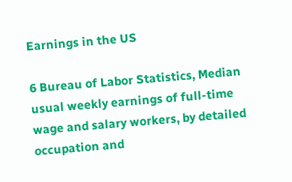Earnings in the US

6 Bureau of Labor Statistics, Median usual weekly earnings of full-time wage and salary workers, by detailed occupation and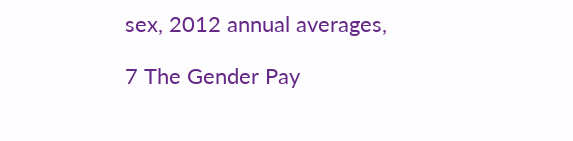sex, 2012 annual averages,

7 The Gender Pay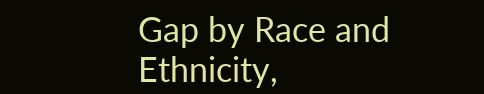Gap by Race and Ethnicity,